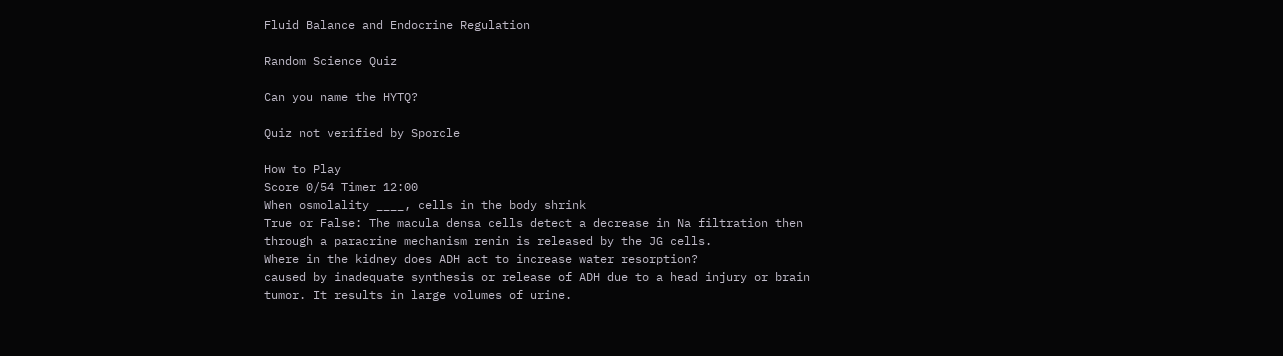Fluid Balance and Endocrine Regulation

Random Science Quiz

Can you name the HYTQ?

Quiz not verified by Sporcle

How to Play
Score 0/54 Timer 12:00
When osmolality ____, cells in the body shrink
True or False: The macula densa cells detect a decrease in Na filtration then through a paracrine mechanism renin is released by the JG cells.
Where in the kidney does ADH act to increase water resorption?
caused by inadequate synthesis or release of ADH due to a head injury or brain tumor. It results in large volumes of urine.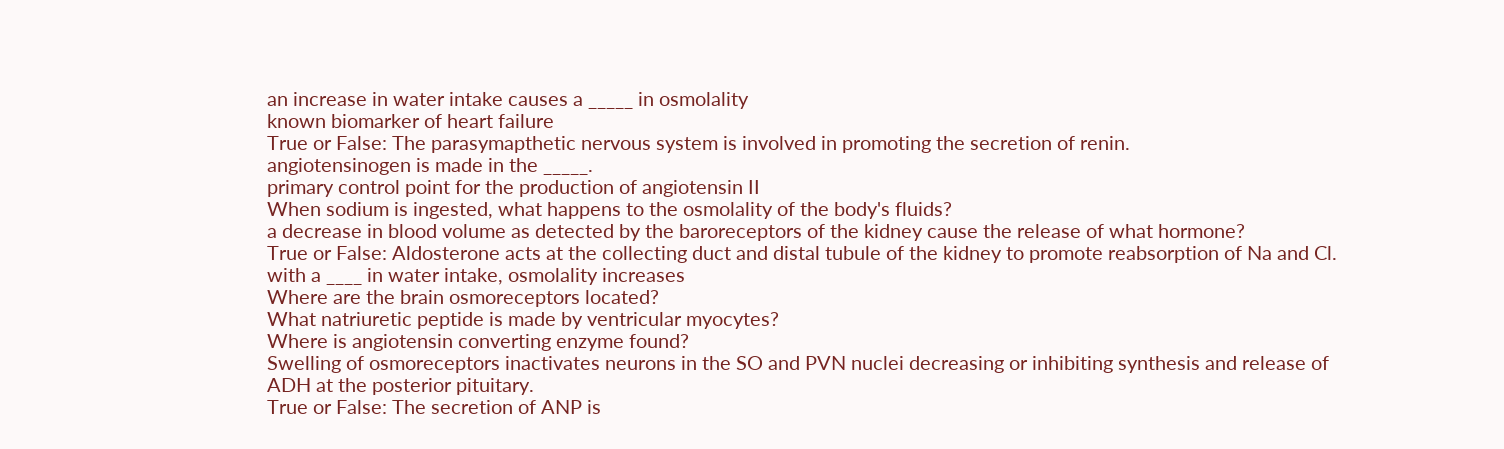an increase in water intake causes a _____ in osmolality
known biomarker of heart failure
True or False: The parasymapthetic nervous system is involved in promoting the secretion of renin.
angiotensinogen is made in the _____.
primary control point for the production of angiotensin II
When sodium is ingested, what happens to the osmolality of the body's fluids?
a decrease in blood volume as detected by the baroreceptors of the kidney cause the release of what hormone?
True or False: Aldosterone acts at the collecting duct and distal tubule of the kidney to promote reabsorption of Na and Cl.
with a ____ in water intake, osmolality increases
Where are the brain osmoreceptors located?
What natriuretic peptide is made by ventricular myocytes?
Where is angiotensin converting enzyme found?
Swelling of osmoreceptors inactivates neurons in the SO and PVN nuclei decreasing or inhibiting synthesis and release of ADH at the posterior pituitary.
True or False: The secretion of ANP is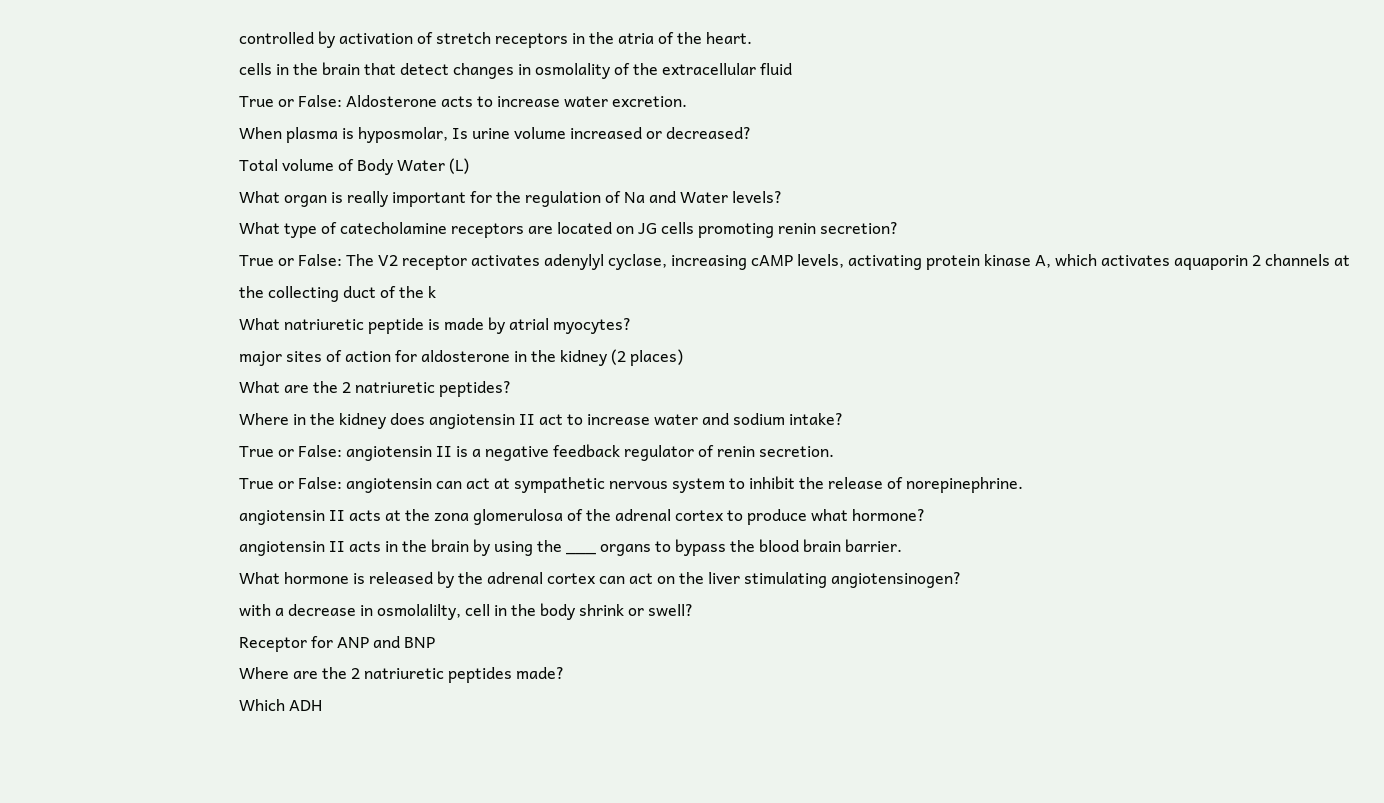controlled by activation of stretch receptors in the atria of the heart.
cells in the brain that detect changes in osmolality of the extracellular fluid
True or False: Aldosterone acts to increase water excretion.
When plasma is hyposmolar, Is urine volume increased or decreased?
Total volume of Body Water (L)
What organ is really important for the regulation of Na and Water levels?
What type of catecholamine receptors are located on JG cells promoting renin secretion?
True or False: The V2 receptor activates adenylyl cyclase, increasing cAMP levels, activating protein kinase A, which activates aquaporin 2 channels at the collecting duct of the k
What natriuretic peptide is made by atrial myocytes?
major sites of action for aldosterone in the kidney (2 places)
What are the 2 natriuretic peptides?
Where in the kidney does angiotensin II act to increase water and sodium intake?
True or False: angiotensin II is a negative feedback regulator of renin secretion.
True or False: angiotensin can act at sympathetic nervous system to inhibit the release of norepinephrine.
angiotensin II acts at the zona glomerulosa of the adrenal cortex to produce what hormone?
angiotensin II acts in the brain by using the ___ organs to bypass the blood brain barrier.
What hormone is released by the adrenal cortex can act on the liver stimulating angiotensinogen?
with a decrease in osmolalilty, cell in the body shrink or swell?
Receptor for ANP and BNP
Where are the 2 natriuretic peptides made?
Which ADH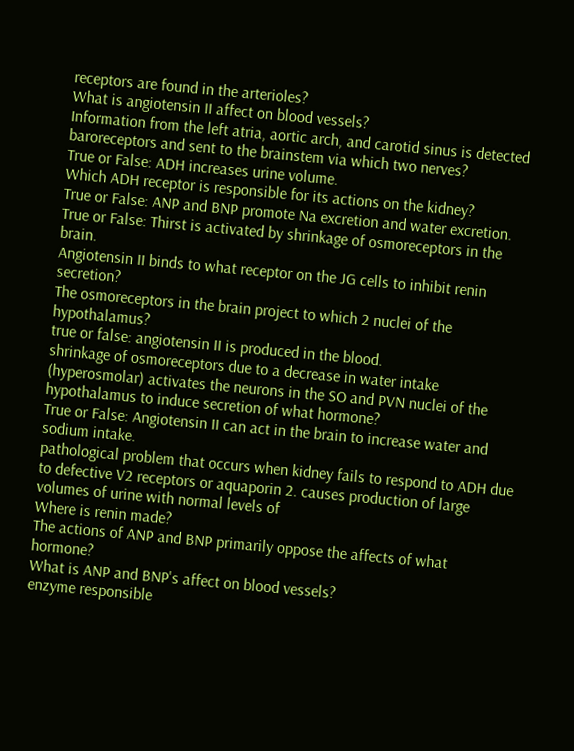receptors are found in the arterioles?
What is angiotensin II affect on blood vessels?
Information from the left atria, aortic arch, and carotid sinus is detected baroreceptors and sent to the brainstem via which two nerves?
True or False: ADH increases urine volume.
Which ADH receptor is responsible for its actions on the kidney?
True or False: ANP and BNP promote Na excretion and water excretion.
True or False: Thirst is activated by shrinkage of osmoreceptors in the brain.
Angiotensin II binds to what receptor on the JG cells to inhibit renin secretion?
The osmoreceptors in the brain project to which 2 nuclei of the hypothalamus?
true or false: angiotensin II is produced in the blood.
shrinkage of osmoreceptors due to a decrease in water intake (hyperosmolar) activates the neurons in the SO and PVN nuclei of the hypothalamus to induce secretion of what hormone?
True or False: Angiotensin II can act in the brain to increase water and sodium intake.
pathological problem that occurs when kidney fails to respond to ADH due to defective V2 receptors or aquaporin 2. causes production of large volumes of urine with normal levels of
Where is renin made?
The actions of ANP and BNP primarily oppose the affects of what hormone?
What is ANP and BNP's affect on blood vessels?
enzyme responsible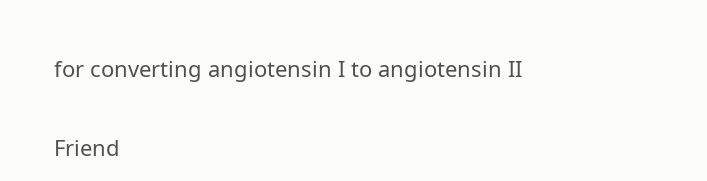for converting angiotensin I to angiotensin II

Friend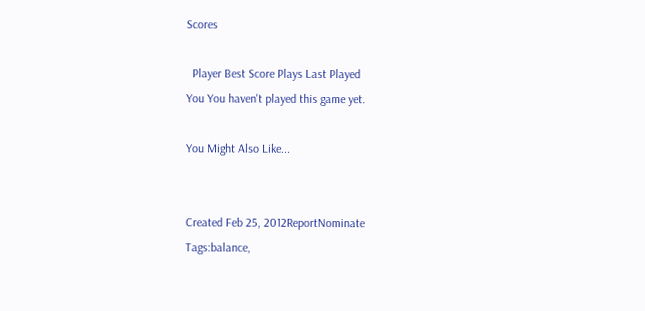Scores

  Player Best Score Plays Last Played
You You haven't played this game yet.

You Might Also Like...


Created Feb 25, 2012ReportNominate
Tags:balance,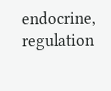endocrine, regulation